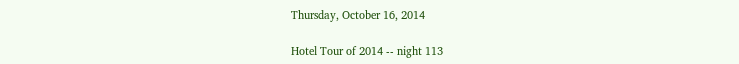Thursday, October 16, 2014

Hotel Tour of 2014 -- night 113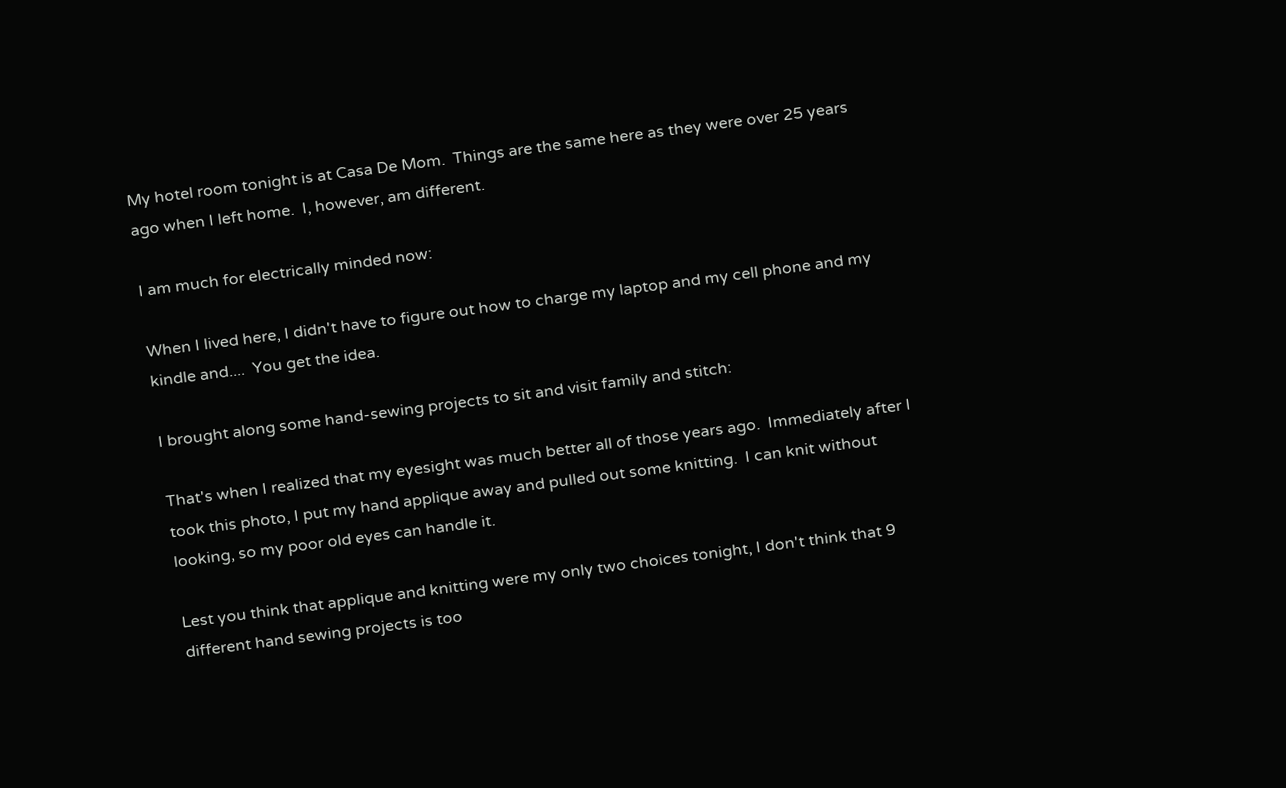My hotel room tonight is at Casa De Mom.  Things are the same here as they were over 25 years ago when I left home.  I, however, am different.

I am much for electrically minded now:

When I lived here, I didn't have to figure out how to charge my laptop and my cell phone and my kindle and....  You get the idea.

I brought along some hand-sewing projects to sit and visit family and stitch:

That's when I realized that my eyesight was much better all of those years ago.  Immediately after I took this photo, I put my hand applique away and pulled out some knitting.  I can knit without looking, so my poor old eyes can handle it.

Lest you think that applique and knitting were my only two choices tonight, I don't think that 9 different hand sewing projects is too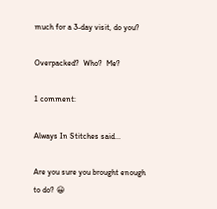much for a 3-day visit, do you?

Overpacked?  Who?  Me?

1 comment:

Always In Stitches said...

Are you sure you brought enough to do? 😀